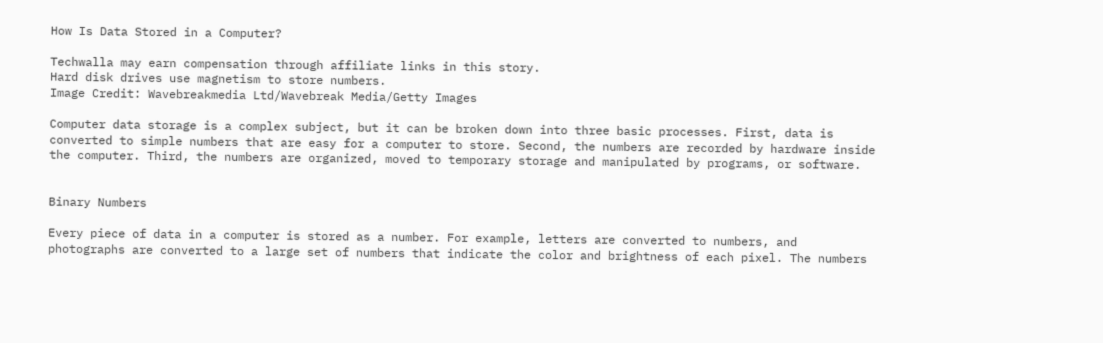How Is Data Stored in a Computer?

Techwalla may earn compensation through affiliate links in this story.
Hard disk drives use magnetism to store numbers.
Image Credit: Wavebreakmedia Ltd/Wavebreak Media/Getty Images

Computer data storage is a complex subject, but it can be broken down into three basic processes. First, data is converted to simple numbers that are easy for a computer to store. Second, the numbers are recorded by hardware inside the computer. Third, the numbers are organized, moved to temporary storage and manipulated by programs, or software.


Binary Numbers

Every piece of data in a computer is stored as a number. For example, letters are converted to numbers, and photographs are converted to a large set of numbers that indicate the color and brightness of each pixel. The numbers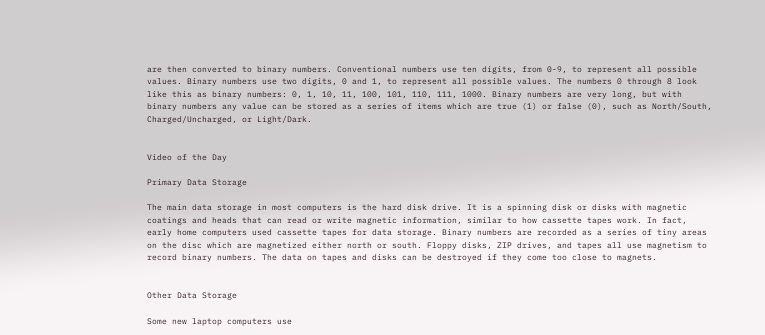are then converted to binary numbers. Conventional numbers use ten digits, from 0-9, to represent all possible values. Binary numbers use two digits, 0 and 1, to represent all possible values. The numbers 0 through 8 look like this as binary numbers: 0, 1, 10, 11, 100, 101, 110, 111, 1000. Binary numbers are very long, but with binary numbers any value can be stored as a series of items which are true (1) or false (0), such as North/South, Charged/Uncharged, or Light/Dark.


Video of the Day

Primary Data Storage

The main data storage in most computers is the hard disk drive. It is a spinning disk or disks with magnetic coatings and heads that can read or write magnetic information, similar to how cassette tapes work. In fact, early home computers used cassette tapes for data storage. Binary numbers are recorded as a series of tiny areas on the disc which are magnetized either north or south. Floppy disks, ZIP drives, and tapes all use magnetism to record binary numbers. The data on tapes and disks can be destroyed if they come too close to magnets.


Other Data Storage

Some new laptop computers use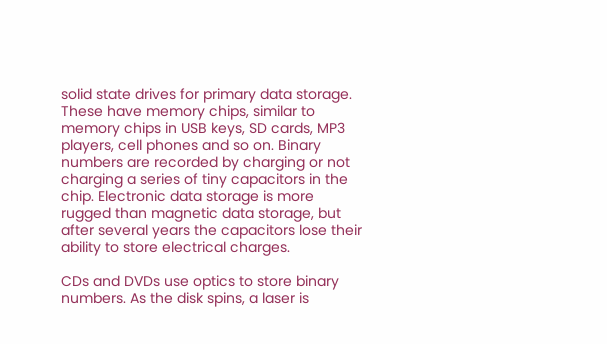solid state drives for primary data storage. These have memory chips, similar to memory chips in USB keys, SD cards, MP3 players, cell phones and so on. Binary numbers are recorded by charging or not charging a series of tiny capacitors in the chip. Electronic data storage is more rugged than magnetic data storage, but after several years the capacitors lose their ability to store electrical charges.

CDs and DVDs use optics to store binary numbers. As the disk spins, a laser is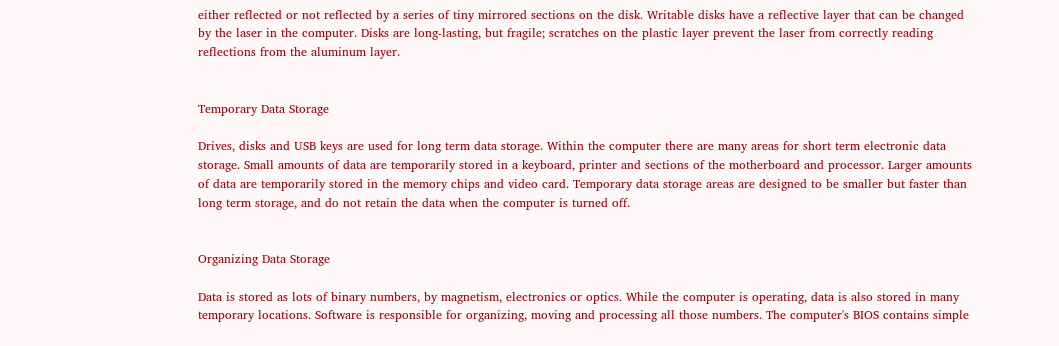either reflected or not reflected by a series of tiny mirrored sections on the disk. Writable disks have a reflective layer that can be changed by the laser in the computer. Disks are long-lasting, but fragile; scratches on the plastic layer prevent the laser from correctly reading reflections from the aluminum layer.


Temporary Data Storage

Drives, disks and USB keys are used for long term data storage. Within the computer there are many areas for short term electronic data storage. Small amounts of data are temporarily stored in a keyboard, printer and sections of the motherboard and processor. Larger amounts of data are temporarily stored in the memory chips and video card. Temporary data storage areas are designed to be smaller but faster than long term storage, and do not retain the data when the computer is turned off.


Organizing Data Storage

Data is stored as lots of binary numbers, by magnetism, electronics or optics. While the computer is operating, data is also stored in many temporary locations. Software is responsible for organizing, moving and processing all those numbers. The computer's BIOS contains simple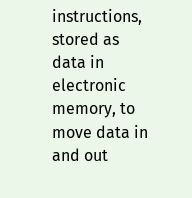instructions, stored as data in electronic memory, to move data in and out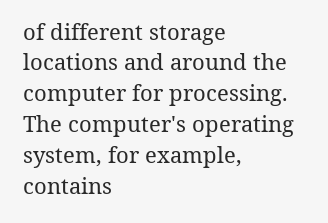of different storage locations and around the computer for processing. The computer's operating system, for example, contains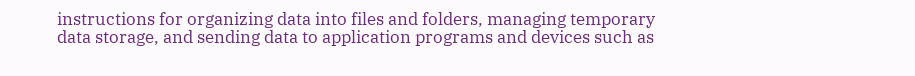instructions for organizing data into files and folders, managing temporary data storage, and sending data to application programs and devices such as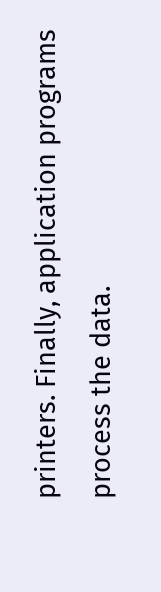printers. Finally, application programs process the data.